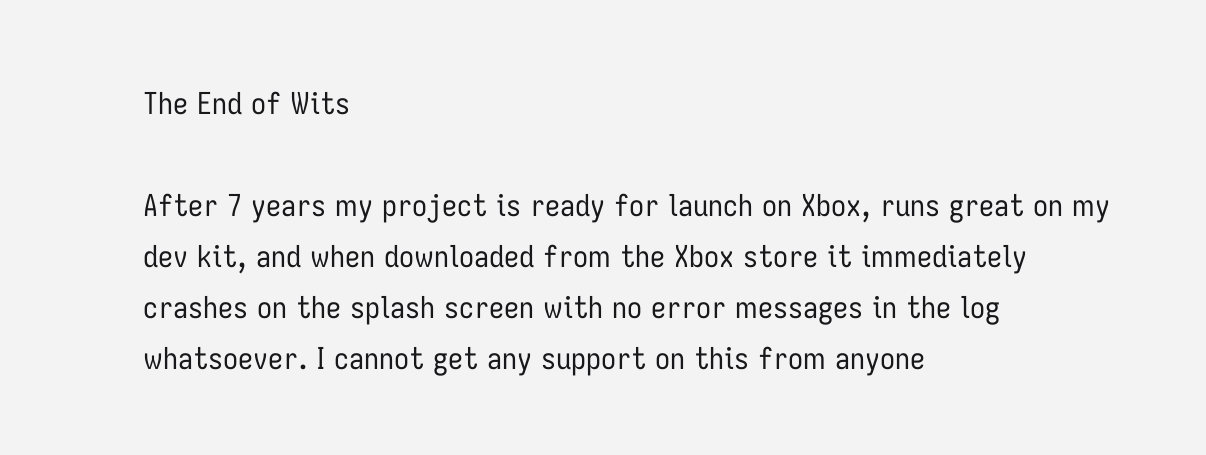The End of Wits

After 7 years my project is ready for launch on Xbox, runs great on my dev kit, and when downloaded from the Xbox store it immediately crashes on the splash screen with no error messages in the log whatsoever. I cannot get any support on this from anyone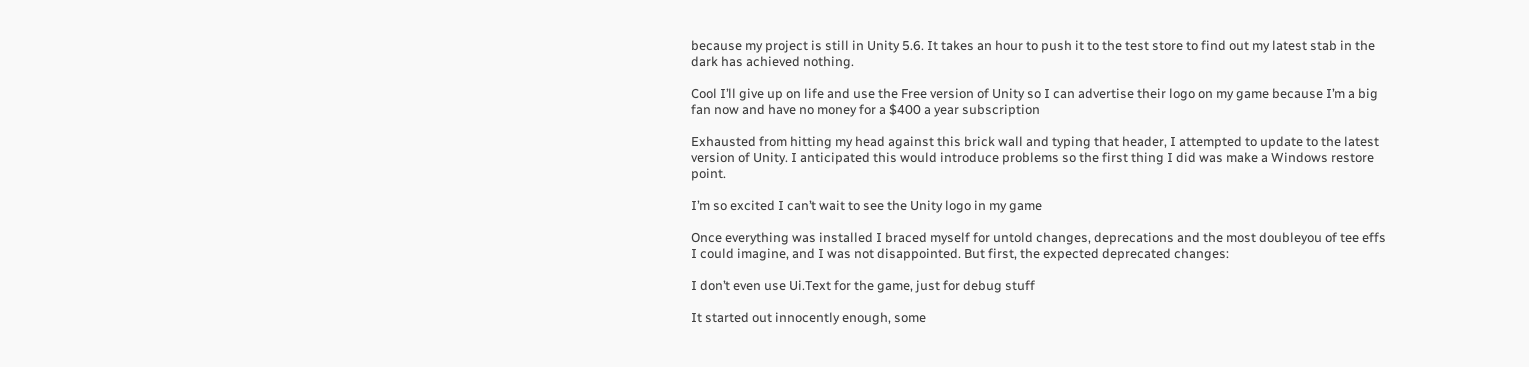because my project is still in Unity 5.6. It takes an hour to push it to the test store to find out my latest stab in the dark has achieved nothing.

Cool I’ll give up on life and use the Free version of Unity so I can advertise their logo on my game because I’m a big fan now and have no money for a $400 a year subscription

Exhausted from hitting my head against this brick wall and typing that header, I attempted to update to the latest version of Unity. I anticipated this would introduce problems so the first thing I did was make a Windows restore point.

I’m so excited I can’t wait to see the Unity logo in my game

Once everything was installed I braced myself for untold changes, deprecations and the most doubleyou of tee effs I could imagine, and I was not disappointed. But first, the expected deprecated changes:

I don’t even use Ui.Text for the game, just for debug stuff

It started out innocently enough, some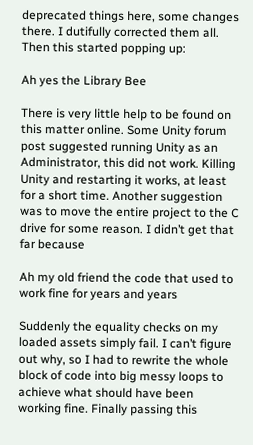deprecated things here, some changes there. I dutifully corrected them all. Then this started popping up:

Ah yes the Library Bee

There is very little help to be found on this matter online. Some Unity forum post suggested running Unity as an Administrator, this did not work. Killing Unity and restarting it works, at least for a short time. Another suggestion was to move the entire project to the C drive for some reason. I didn’t get that far because

Ah my old friend the code that used to work fine for years and years

Suddenly the equality checks on my loaded assets simply fail. I can’t figure out why, so I had to rewrite the whole block of code into big messy loops to achieve what should have been working fine. Finally passing this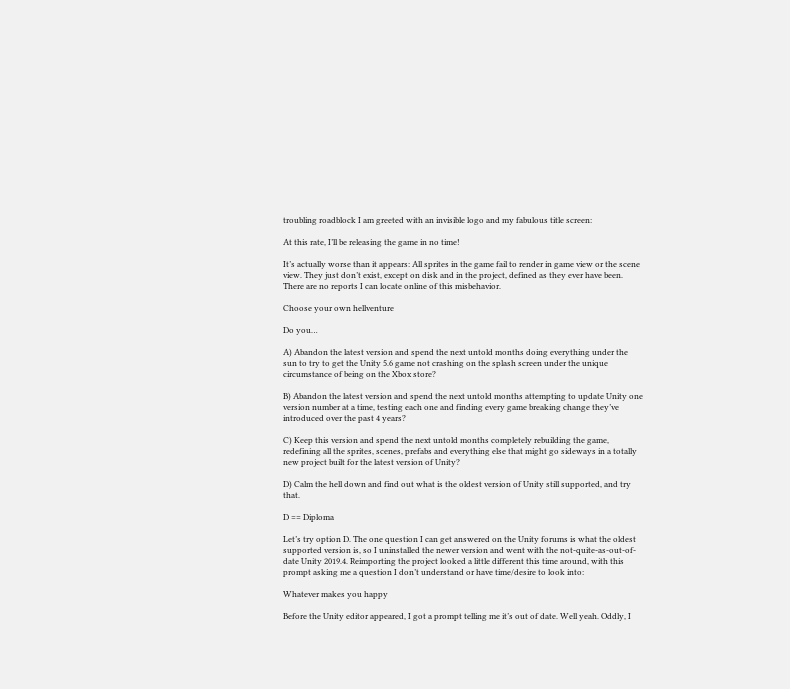troubling roadblock I am greeted with an invisible logo and my fabulous title screen:

At this rate, I’ll be releasing the game in no time!

It’s actually worse than it appears: All sprites in the game fail to render in game view or the scene view. They just don’t exist, except on disk and in the project, defined as they ever have been. There are no reports I can locate online of this misbehavior.

Choose your own hellventure

Do you…

A) Abandon the latest version and spend the next untold months doing everything under the sun to try to get the Unity 5.6 game not crashing on the splash screen under the unique circumstance of being on the Xbox store?

B) Abandon the latest version and spend the next untold months attempting to update Unity one version number at a time, testing each one and finding every game breaking change they’ve introduced over the past 4 years?

C) Keep this version and spend the next untold months completely rebuilding the game, redefining all the sprites, scenes, prefabs and everything else that might go sideways in a totally new project built for the latest version of Unity?

D) Calm the hell down and find out what is the oldest version of Unity still supported, and try that.

D == Diploma

Let’s try option D. The one question I can get answered on the Unity forums is what the oldest supported version is, so I uninstalled the newer version and went with the not-quite-as-out-of-date Unity 2019.4. Reimporting the project looked a little different this time around, with this prompt asking me a question I don’t understand or have time/desire to look into:

Whatever makes you happy

Before the Unity editor appeared, I got a prompt telling me it’s out of date. Well yeah. Oddly, I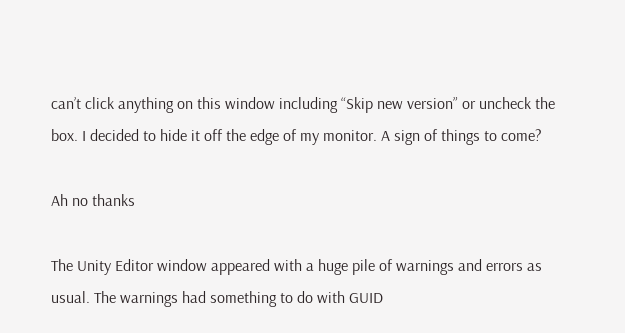can’t click anything on this window including “Skip new version” or uncheck the box. I decided to hide it off the edge of my monitor. A sign of things to come?

Ah no thanks

The Unity Editor window appeared with a huge pile of warnings and errors as usual. The warnings had something to do with GUID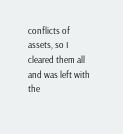conflicts of assets, so I cleared them all and was left with the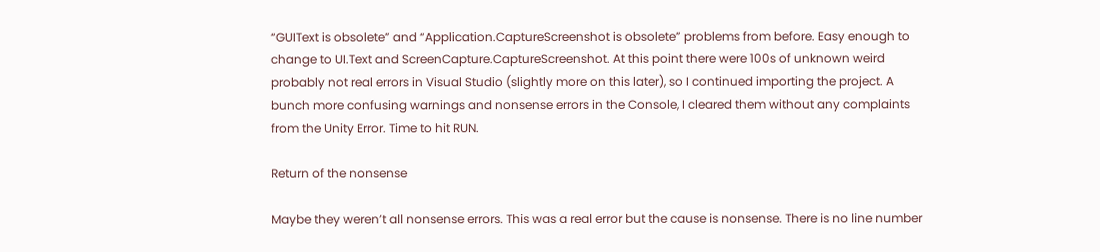“GUIText is obsolete” and “Application.CaptureScreenshot is obsolete” problems from before. Easy enough to change to UI.Text and ScreenCapture.CaptureScreenshot. At this point there were 100s of unknown weird probably not real errors in Visual Studio (slightly more on this later), so I continued importing the project. A bunch more confusing warnings and nonsense errors in the Console, I cleared them without any complaints from the Unity Error. Time to hit RUN.

Return of the nonsense

Maybe they weren’t all nonsense errors. This was a real error but the cause is nonsense. There is no line number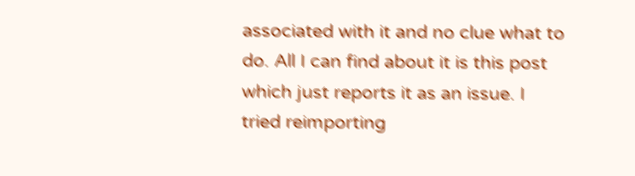associated with it and no clue what to do. All I can find about it is this post which just reports it as an issue. I tried reimporting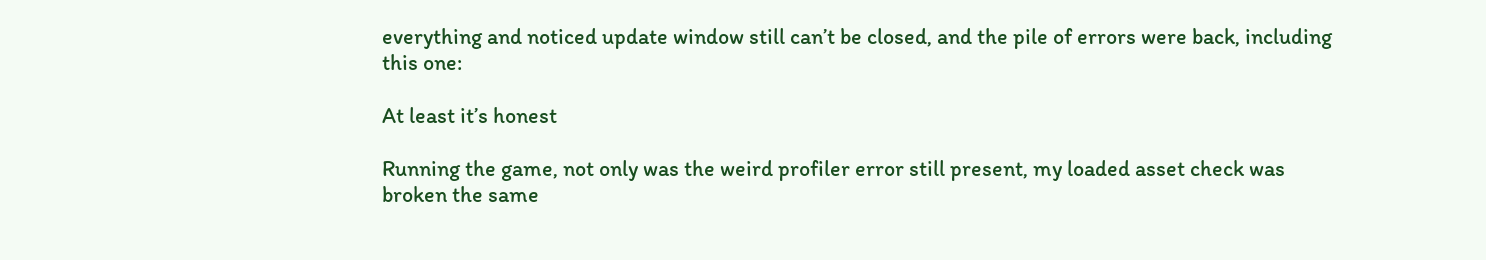everything and noticed update window still can’t be closed, and the pile of errors were back, including this one:

At least it’s honest

Running the game, not only was the weird profiler error still present, my loaded asset check was broken the same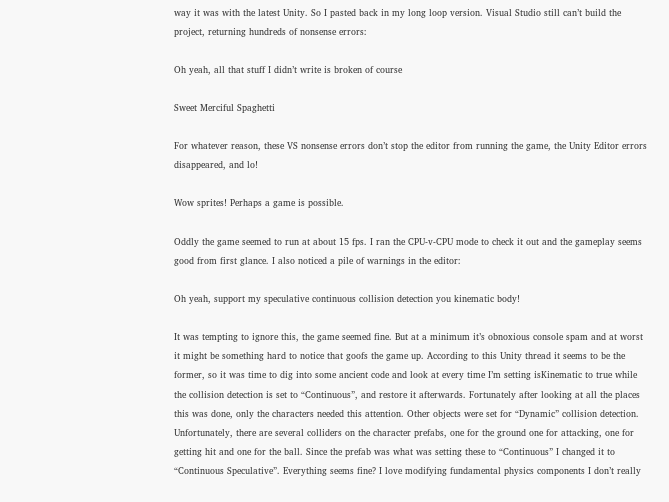way it was with the latest Unity. So I pasted back in my long loop version. Visual Studio still can’t build the project, returning hundreds of nonsense errors:

Oh yeah, all that stuff I didn’t write is broken of course

Sweet Merciful Spaghetti

For whatever reason, these VS nonsense errors don’t stop the editor from running the game, the Unity Editor errors disappeared, and lo!

Wow sprites! Perhaps a game is possible.

Oddly the game seemed to run at about 15 fps. I ran the CPU-v-CPU mode to check it out and the gameplay seems good from first glance. I also noticed a pile of warnings in the editor:

Oh yeah, support my speculative continuous collision detection you kinematic body!

It was tempting to ignore this, the game seemed fine. But at a minimum it’s obnoxious console spam and at worst it might be something hard to notice that goofs the game up. According to this Unity thread it seems to be the former, so it was time to dig into some ancient code and look at every time I’m setting isKinematic to true while the collision detection is set to “Continuous”, and restore it afterwards. Fortunately after looking at all the places this was done, only the characters needed this attention. Other objects were set for “Dynamic” collision detection. Unfortunately, there are several colliders on the character prefabs, one for the ground one for attacking, one for getting hit and one for the ball. Since the prefab was what was setting these to “Continuous” I changed it to “Continuous Speculative”. Everything seems fine? I love modifying fundamental physics components I don’t really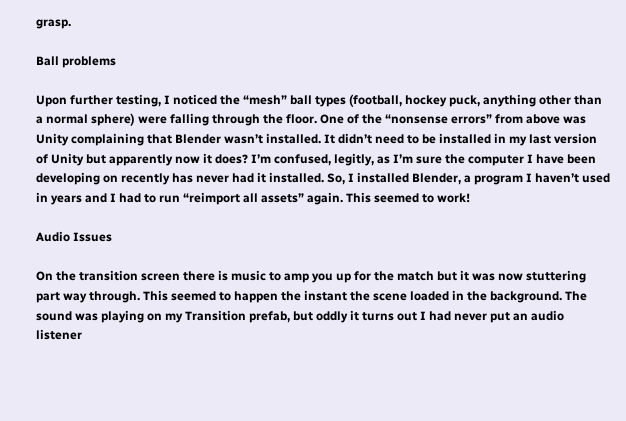grasp.

Ball problems

Upon further testing, I noticed the “mesh” ball types (football, hockey puck, anything other than a normal sphere) were falling through the floor. One of the “nonsense errors” from above was Unity complaining that Blender wasn’t installed. It didn’t need to be installed in my last version of Unity but apparently now it does? I’m confused, legitly, as I’m sure the computer I have been developing on recently has never had it installed. So, I installed Blender, a program I haven’t used in years and I had to run “reimport all assets” again. This seemed to work!

Audio Issues

On the transition screen there is music to amp you up for the match but it was now stuttering part way through. This seemed to happen the instant the scene loaded in the background. The sound was playing on my Transition prefab, but oddly it turns out I had never put an audio listener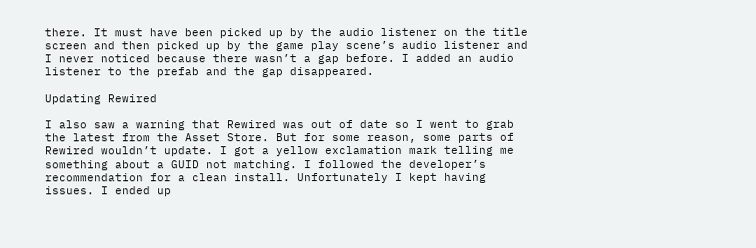there. It must have been picked up by the audio listener on the title screen and then picked up by the game play scene’s audio listener and I never noticed because there wasn’t a gap before. I added an audio listener to the prefab and the gap disappeared.

Updating Rewired

I also saw a warning that Rewired was out of date so I went to grab the latest from the Asset Store. But for some reason, some parts of Rewired wouldn’t update. I got a yellow exclamation mark telling me something about a GUID not matching. I followed the developer’s recommendation for a clean install. Unfortunately I kept having issues. I ended up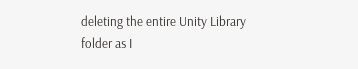deleting the entire Unity Library folder as I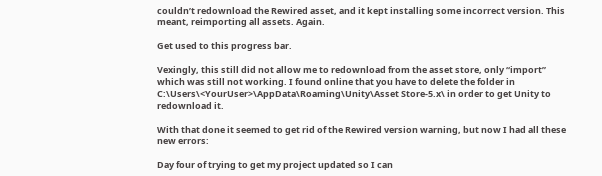couldn’t redownload the Rewired asset, and it kept installing some incorrect version. This meant, reimporting all assets. Again.

Get used to this progress bar.

Vexingly, this still did not allow me to redownload from the asset store, only “import” which was still not working. I found online that you have to delete the folder in C:\Users\<YourUser>\AppData\Roaming\Unity\Asset Store-5.x\ in order to get Unity to redownload it.

With that done it seemed to get rid of the Rewired version warning, but now I had all these new errors:

Day four of trying to get my project updated so I can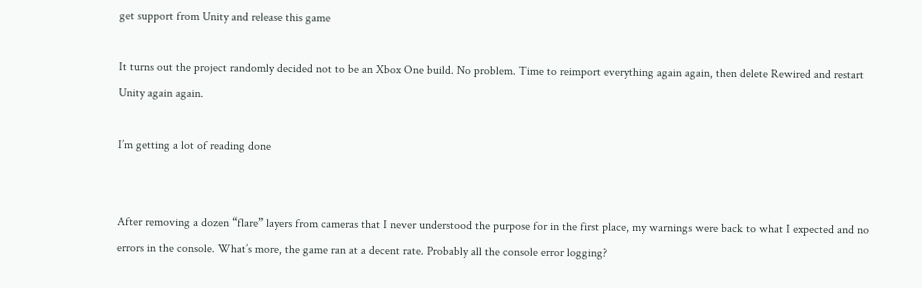get support from Unity and release this game

It turns out the project randomly decided not to be an Xbox One build. No problem. Time to reimport everything again again, then delete Rewired and restart Unity again again.

I’m getting a lot of reading done


After removing a dozen “flare” layers from cameras that I never understood the purpose for in the first place, my warnings were back to what I expected and no errors in the console. What’s more, the game ran at a decent rate. Probably all the console error logging?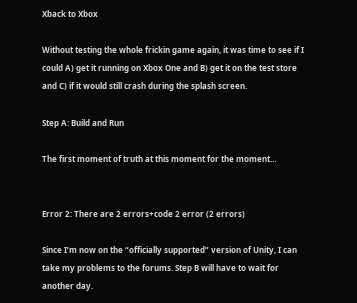Xback to Xbox

Without testing the whole frickin game again, it was time to see if I could A) get it running on Xbox One and B) get it on the test store and C) if it would still crash during the splash screen.

Step A: Build and Run

The first moment of truth at this moment for the moment…


Error 2: There are 2 errors+code 2 error (2 errors)

Since I’m now on the “officially supported” version of Unity, I can take my problems to the forums. Step B will have to wait for another day.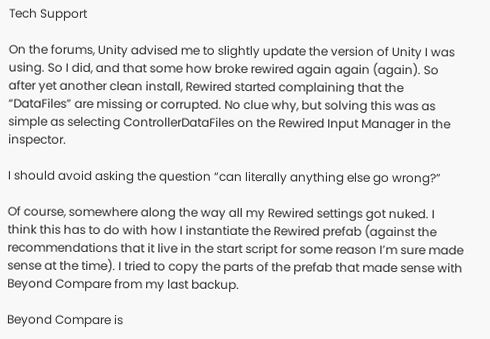Tech Support

On the forums, Unity advised me to slightly update the version of Unity I was using. So I did, and that some how broke rewired again again (again). So after yet another clean install, Rewired started complaining that the “DataFiles” are missing or corrupted. No clue why, but solving this was as simple as selecting ControllerDataFiles on the Rewired Input Manager in the inspector.

I should avoid asking the question “can literally anything else go wrong?”

Of course, somewhere along the way all my Rewired settings got nuked. I think this has to do with how I instantiate the Rewired prefab (against the recommendations that it live in the start script for some reason I’m sure made sense at the time). I tried to copy the parts of the prefab that made sense with Beyond Compare from my last backup.

Beyond Compare is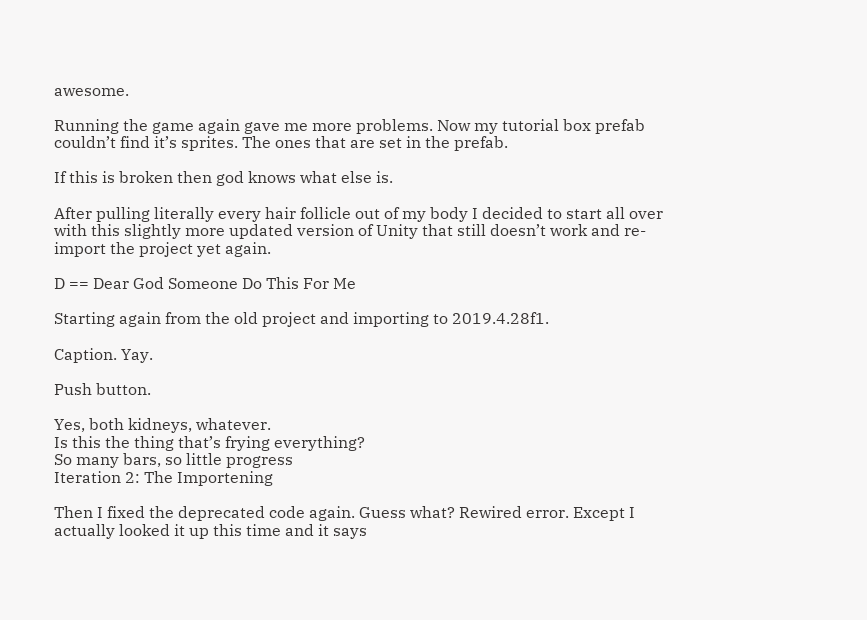awesome.

Running the game again gave me more problems. Now my tutorial box prefab couldn’t find it’s sprites. The ones that are set in the prefab.

If this is broken then god knows what else is.

After pulling literally every hair follicle out of my body I decided to start all over with this slightly more updated version of Unity that still doesn’t work and re-import the project yet again.

D == Dear God Someone Do This For Me

Starting again from the old project and importing to 2019.4.28f1.

Caption. Yay.

Push button.

Yes, both kidneys, whatever.
Is this the thing that’s frying everything?
So many bars, so little progress
Iteration 2: The Importening

Then I fixed the deprecated code again. Guess what? Rewired error. Except I actually looked it up this time and it says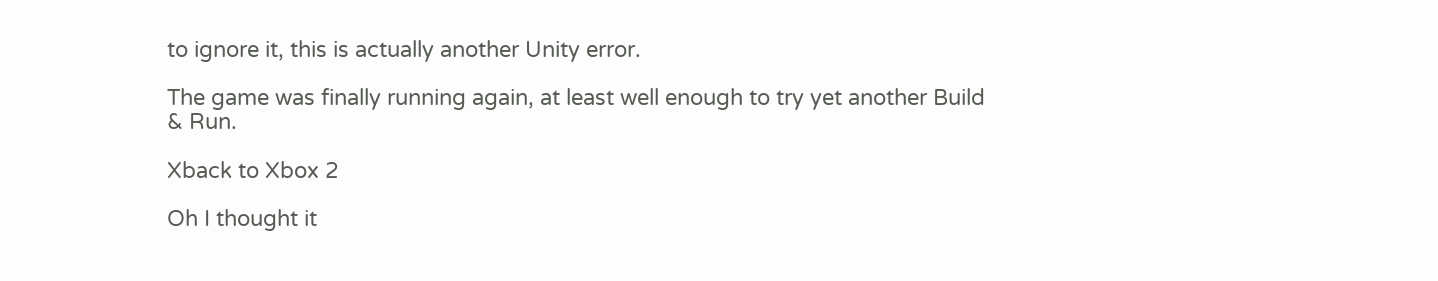to ignore it, this is actually another Unity error.

The game was finally running again, at least well enough to try yet another Build & Run.

Xback to Xbox 2

Oh I thought it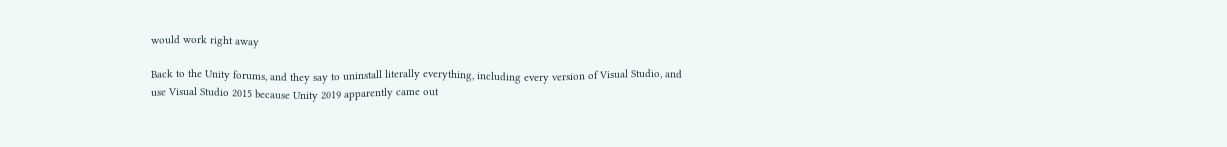would work right away

Back to the Unity forums, and they say to uninstall literally everything, including every version of Visual Studio, and use Visual Studio 2015 because Unity 2019 apparently came out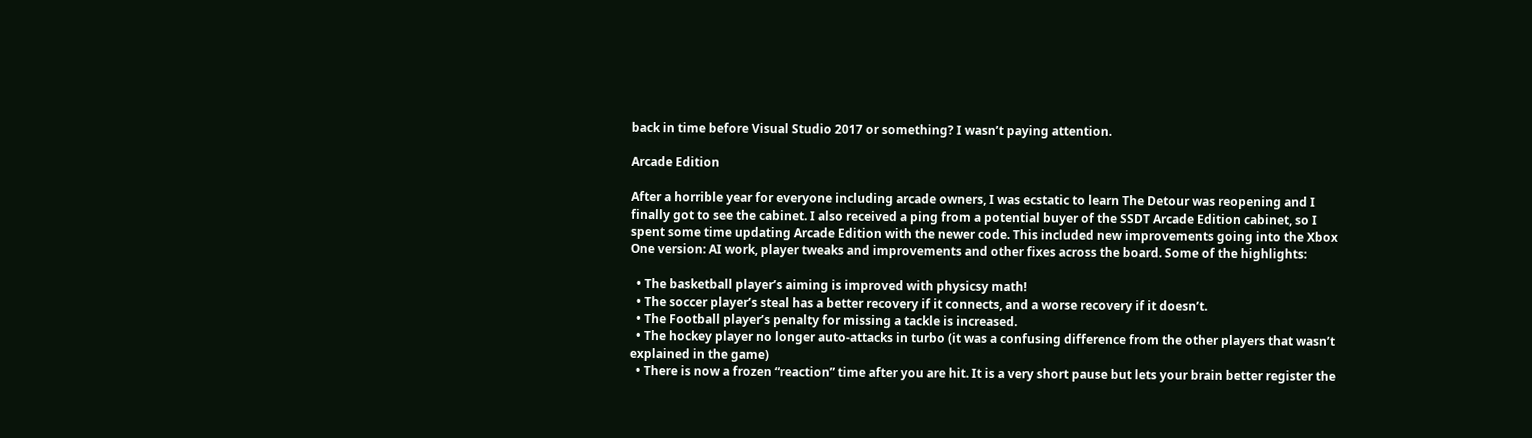back in time before Visual Studio 2017 or something? I wasn’t paying attention.

Arcade Edition

After a horrible year for everyone including arcade owners, I was ecstatic to learn The Detour was reopening and I finally got to see the cabinet. I also received a ping from a potential buyer of the SSDT Arcade Edition cabinet, so I spent some time updating Arcade Edition with the newer code. This included new improvements going into the Xbox One version: AI work, player tweaks and improvements and other fixes across the board. Some of the highlights:

  • The basketball player’s aiming is improved with physicsy math!
  • The soccer player’s steal has a better recovery if it connects, and a worse recovery if it doesn’t.
  • The Football player’s penalty for missing a tackle is increased.
  • The hockey player no longer auto-attacks in turbo (it was a confusing difference from the other players that wasn’t explained in the game)
  • There is now a frozen “reaction” time after you are hit. It is a very short pause but lets your brain better register the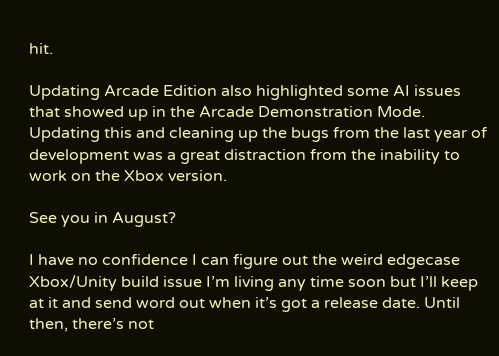hit.

Updating Arcade Edition also highlighted some AI issues that showed up in the Arcade Demonstration Mode. Updating this and cleaning up the bugs from the last year of development was a great distraction from the inability to work on the Xbox version.

See you in August?

I have no confidence I can figure out the weird edgecase Xbox/Unity build issue I’m living any time soon but I’ll keep at it and send word out when it’s got a release date. Until then, there’s not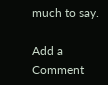much to say.

Add a Comment